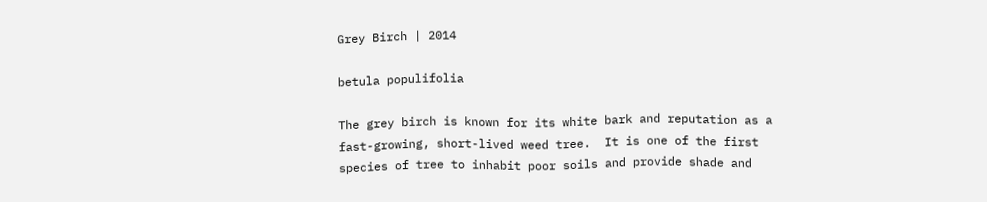Grey Birch | 2014

betula populifolia

The grey birch is known for its white bark and reputation as a fast-growing, short-lived weed tree.  It is one of the first species of tree to inhabit poor soils and provide shade and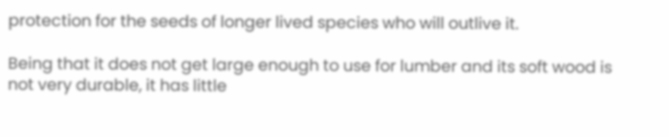protection for the seeds of longer lived species who will outlive it.

Being that it does not get large enough to use for lumber and its soft wood is not very durable, it has little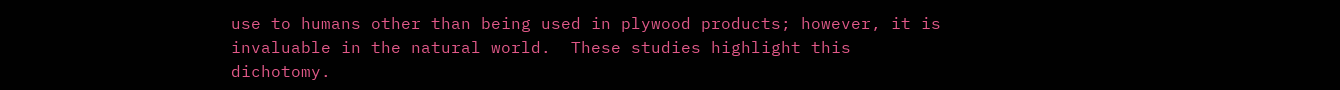use to humans other than being used in plywood products; however, it is invaluable in the natural world.  These studies highlight this dichotomy.